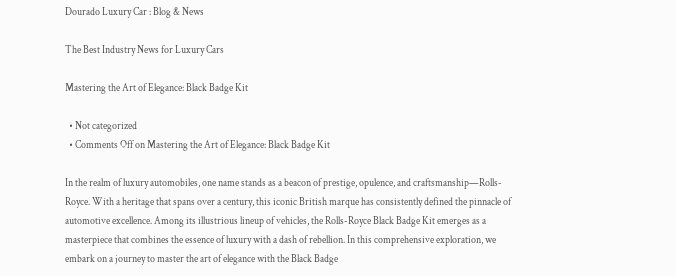Dourado Luxury Car : Blog & News

The Best Industry News for Luxury Cars

Mastering the Art of Elegance: Black Badge Kit

  • Not categorized
  • Comments Off on Mastering the Art of Elegance: Black Badge Kit

In the realm of luxury automobiles, one name stands as a beacon of prestige, opulence, and craftsmanship—Rolls-Royce. With a heritage that spans over a century, this iconic British marque has consistently defined the pinnacle of automotive excellence. Among its illustrious lineup of vehicles, the Rolls-Royce Black Badge Kit emerges as a masterpiece that combines the essence of luxury with a dash of rebellion. In this comprehensive exploration, we embark on a journey to master the art of elegance with the Black Badge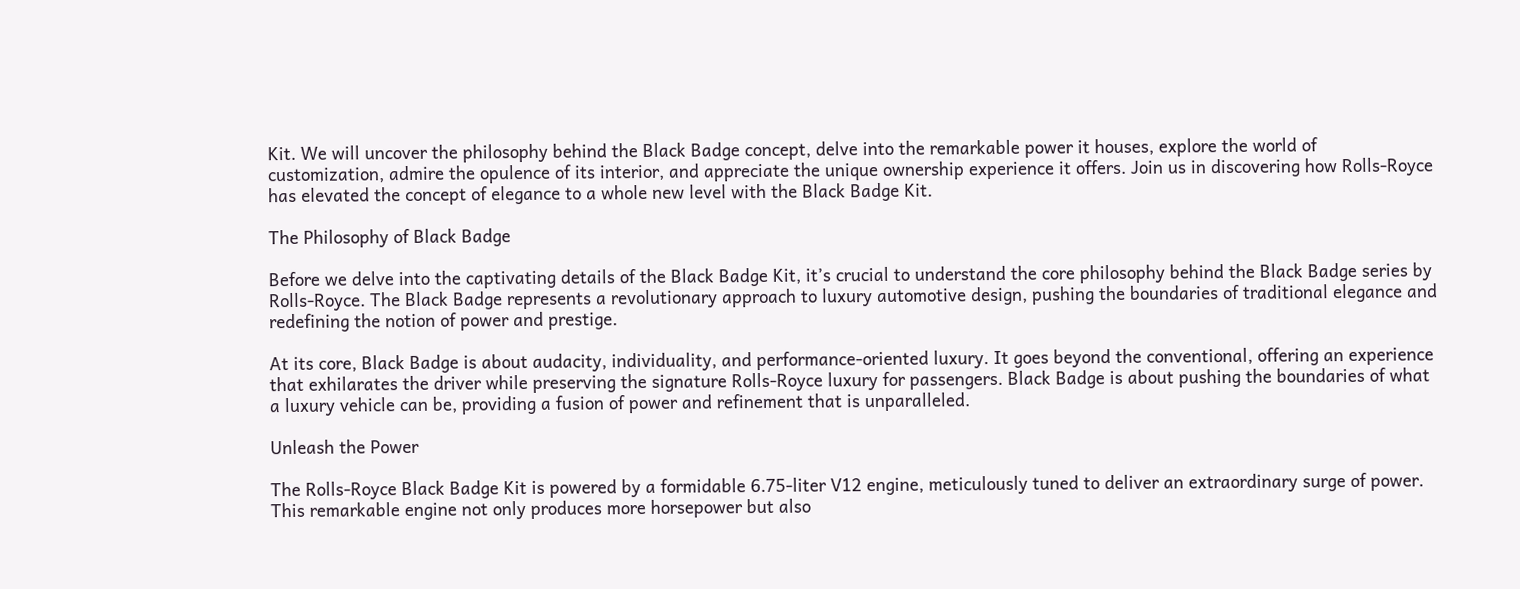Kit. We will uncover the philosophy behind the Black Badge concept, delve into the remarkable power it houses, explore the world of customization, admire the opulence of its interior, and appreciate the unique ownership experience it offers. Join us in discovering how Rolls-Royce has elevated the concept of elegance to a whole new level with the Black Badge Kit.

The Philosophy of Black Badge

Before we delve into the captivating details of the Black Badge Kit, it’s crucial to understand the core philosophy behind the Black Badge series by Rolls-Royce. The Black Badge represents a revolutionary approach to luxury automotive design, pushing the boundaries of traditional elegance and redefining the notion of power and prestige.

At its core, Black Badge is about audacity, individuality, and performance-oriented luxury. It goes beyond the conventional, offering an experience that exhilarates the driver while preserving the signature Rolls-Royce luxury for passengers. Black Badge is about pushing the boundaries of what a luxury vehicle can be, providing a fusion of power and refinement that is unparalleled.

Unleash the Power

The Rolls-Royce Black Badge Kit is powered by a formidable 6.75-liter V12 engine, meticulously tuned to deliver an extraordinary surge of power. This remarkable engine not only produces more horsepower but also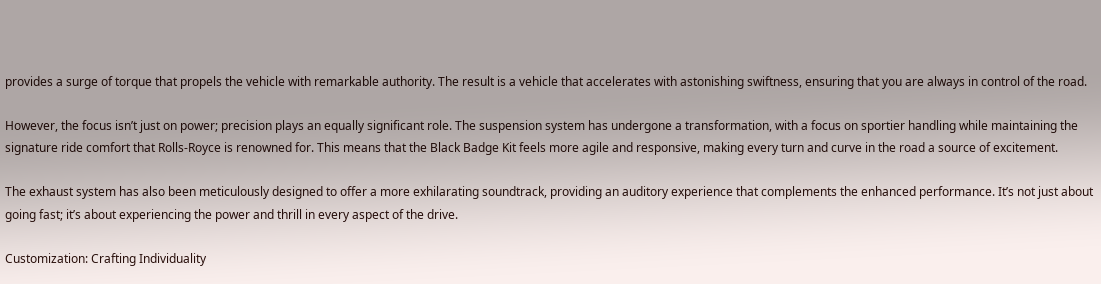provides a surge of torque that propels the vehicle with remarkable authority. The result is a vehicle that accelerates with astonishing swiftness, ensuring that you are always in control of the road.

However, the focus isn’t just on power; precision plays an equally significant role. The suspension system has undergone a transformation, with a focus on sportier handling while maintaining the signature ride comfort that Rolls-Royce is renowned for. This means that the Black Badge Kit feels more agile and responsive, making every turn and curve in the road a source of excitement.

The exhaust system has also been meticulously designed to offer a more exhilarating soundtrack, providing an auditory experience that complements the enhanced performance. It’s not just about going fast; it’s about experiencing the power and thrill in every aspect of the drive.

Customization: Crafting Individuality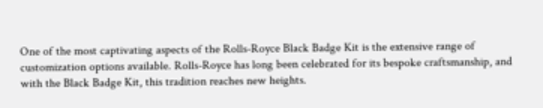One of the most captivating aspects of the Rolls-Royce Black Badge Kit is the extensive range of customization options available. Rolls-Royce has long been celebrated for its bespoke craftsmanship, and with the Black Badge Kit, this tradition reaches new heights.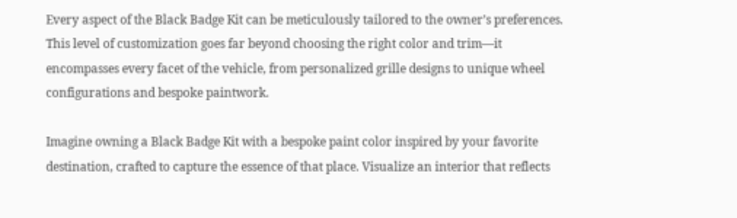Every aspect of the Black Badge Kit can be meticulously tailored to the owner’s preferences. This level of customization goes far beyond choosing the right color and trim—it encompasses every facet of the vehicle, from personalized grille designs to unique wheel configurations and bespoke paintwork.

Imagine owning a Black Badge Kit with a bespoke paint color inspired by your favorite destination, crafted to capture the essence of that place. Visualize an interior that reflects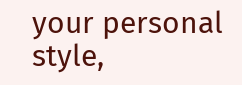your personal style,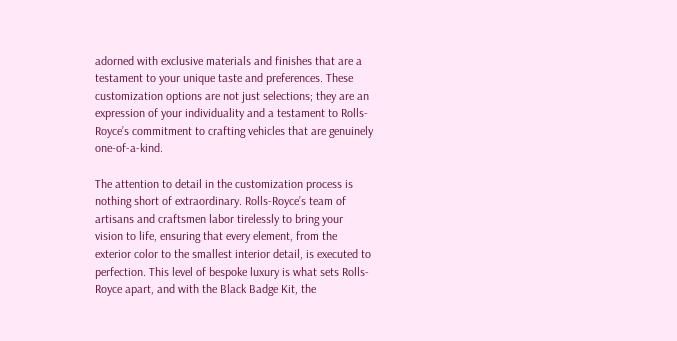adorned with exclusive materials and finishes that are a testament to your unique taste and preferences. These customization options are not just selections; they are an expression of your individuality and a testament to Rolls-Royce’s commitment to crafting vehicles that are genuinely one-of-a-kind.

The attention to detail in the customization process is nothing short of extraordinary. Rolls-Royce’s team of artisans and craftsmen labor tirelessly to bring your vision to life, ensuring that every element, from the exterior color to the smallest interior detail, is executed to perfection. This level of bespoke luxury is what sets Rolls-Royce apart, and with the Black Badge Kit, the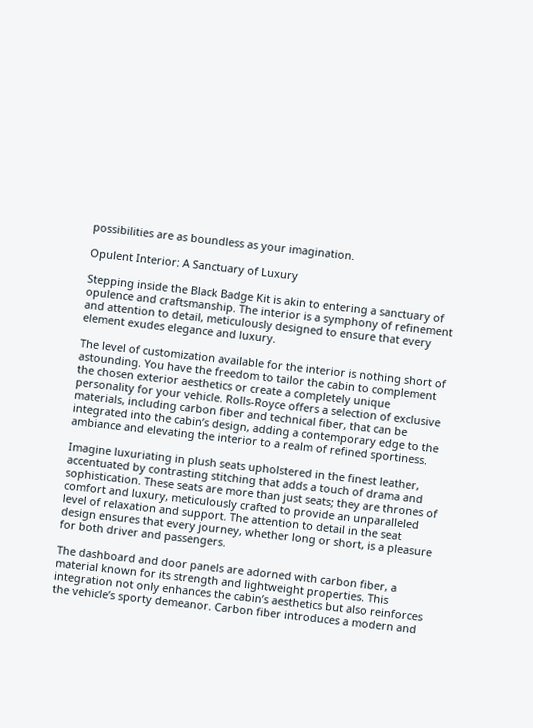possibilities are as boundless as your imagination.

Opulent Interior: A Sanctuary of Luxury

Stepping inside the Black Badge Kit is akin to entering a sanctuary of opulence and craftsmanship. The interior is a symphony of refinement and attention to detail, meticulously designed to ensure that every element exudes elegance and luxury.

The level of customization available for the interior is nothing short of astounding. You have the freedom to tailor the cabin to complement the chosen exterior aesthetics or create a completely unique personality for your vehicle. Rolls-Royce offers a selection of exclusive materials, including carbon fiber and technical fiber, that can be integrated into the cabin’s design, adding a contemporary edge to the ambiance and elevating the interior to a realm of refined sportiness.

Imagine luxuriating in plush seats upholstered in the finest leather, accentuated by contrasting stitching that adds a touch of drama and sophistication. These seats are more than just seats; they are thrones of comfort and luxury, meticulously crafted to provide an unparalleled level of relaxation and support. The attention to detail in the seat design ensures that every journey, whether long or short, is a pleasure for both driver and passengers.

The dashboard and door panels are adorned with carbon fiber, a material known for its strength and lightweight properties. This integration not only enhances the cabin’s aesthetics but also reinforces the vehicle’s sporty demeanor. Carbon fiber introduces a modern and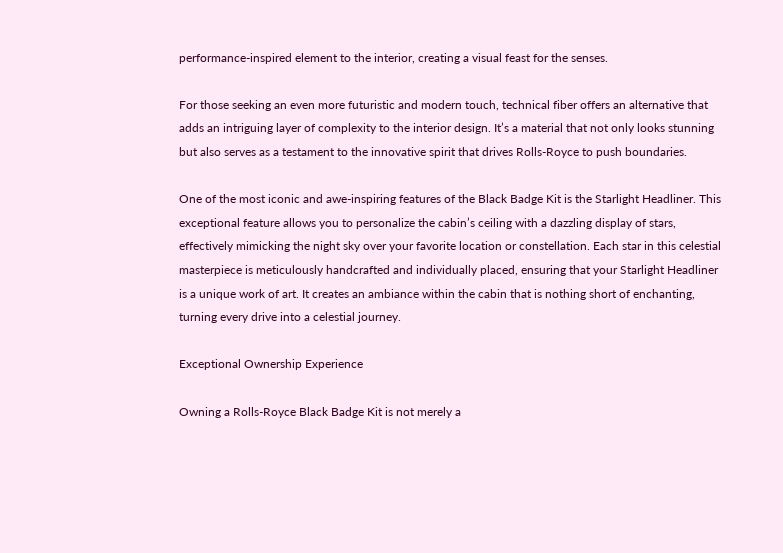performance-inspired element to the interior, creating a visual feast for the senses.

For those seeking an even more futuristic and modern touch, technical fiber offers an alternative that adds an intriguing layer of complexity to the interior design. It’s a material that not only looks stunning but also serves as a testament to the innovative spirit that drives Rolls-Royce to push boundaries.

One of the most iconic and awe-inspiring features of the Black Badge Kit is the Starlight Headliner. This exceptional feature allows you to personalize the cabin’s ceiling with a dazzling display of stars, effectively mimicking the night sky over your favorite location or constellation. Each star in this celestial masterpiece is meticulously handcrafted and individually placed, ensuring that your Starlight Headliner is a unique work of art. It creates an ambiance within the cabin that is nothing short of enchanting, turning every drive into a celestial journey.

Exceptional Ownership Experience

Owning a Rolls-Royce Black Badge Kit is not merely a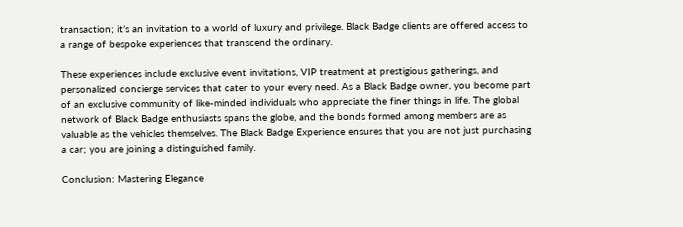transaction; it’s an invitation to a world of luxury and privilege. Black Badge clients are offered access to a range of bespoke experiences that transcend the ordinary.

These experiences include exclusive event invitations, VIP treatment at prestigious gatherings, and personalized concierge services that cater to your every need. As a Black Badge owner, you become part of an exclusive community of like-minded individuals who appreciate the finer things in life. The global network of Black Badge enthusiasts spans the globe, and the bonds formed among members are as valuable as the vehicles themselves. The Black Badge Experience ensures that you are not just purchasing a car; you are joining a distinguished family.

Conclusion: Mastering Elegance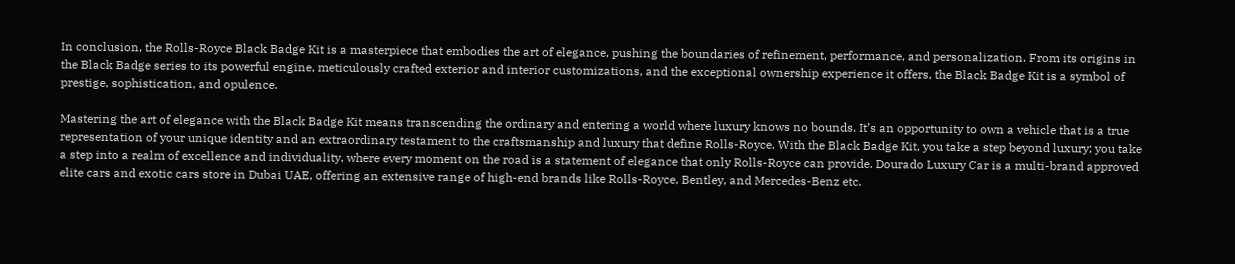In conclusion, the Rolls-Royce Black Badge Kit is a masterpiece that embodies the art of elegance, pushing the boundaries of refinement, performance, and personalization. From its origins in the Black Badge series to its powerful engine, meticulously crafted exterior and interior customizations, and the exceptional ownership experience it offers, the Black Badge Kit is a symbol of prestige, sophistication, and opulence.

Mastering the art of elegance with the Black Badge Kit means transcending the ordinary and entering a world where luxury knows no bounds. It’s an opportunity to own a vehicle that is a true representation of your unique identity and an extraordinary testament to the craftsmanship and luxury that define Rolls-Royce. With the Black Badge Kit, you take a step beyond luxury; you take a step into a realm of excellence and individuality, where every moment on the road is a statement of elegance that only Rolls-Royce can provide. Dourado Luxury Car is a multi-brand approved elite cars and exotic cars store in Dubai UAE, offering an extensive range of high-end brands like Rolls-Royce, Bentley, and Mercedes-Benz etc.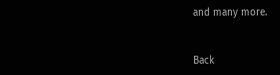and many more.


Back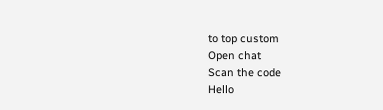to top custom
Open chat
Scan the code
Hello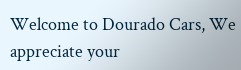Welcome to Dourado Cars, We appreciate your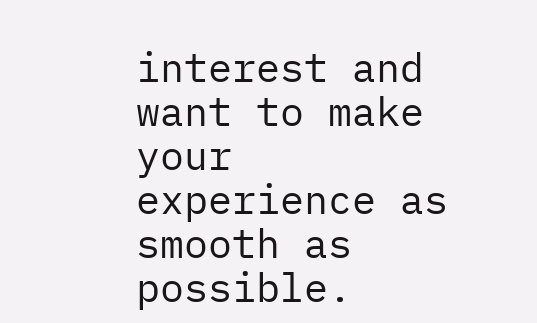interest and want to make your experience as smooth as possible.